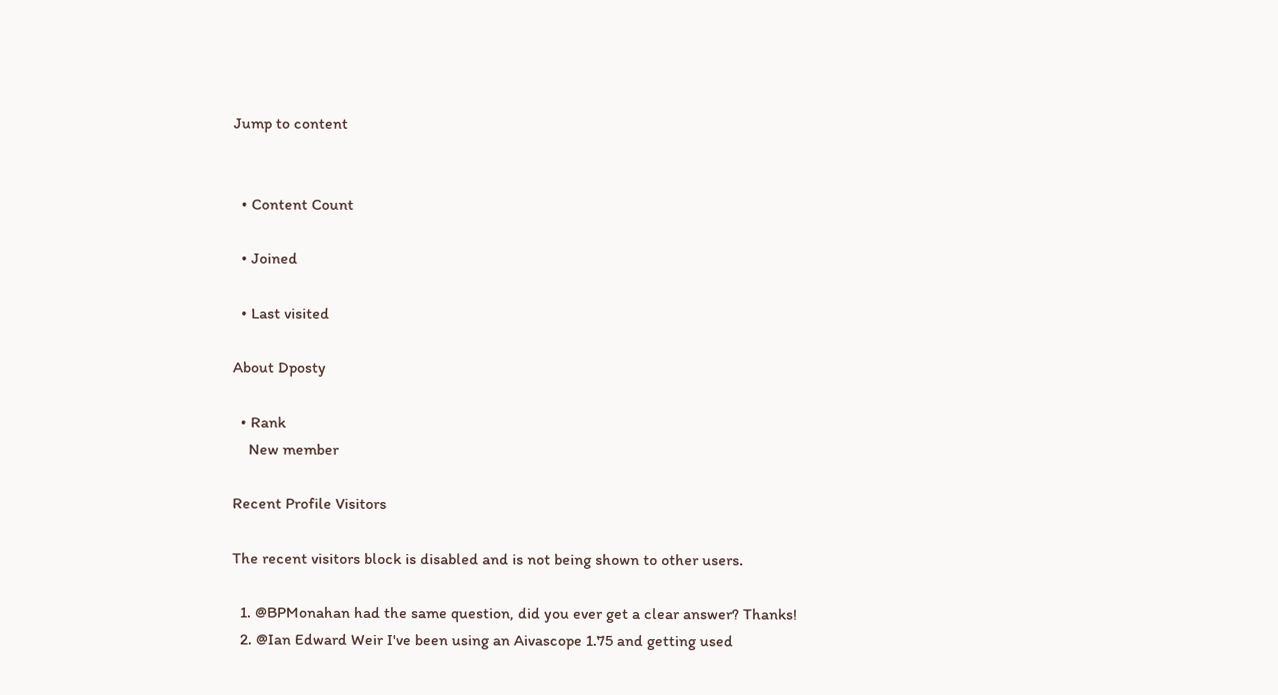Jump to content


  • Content Count

  • Joined

  • Last visited

About Dposty

  • Rank
    New member

Recent Profile Visitors

The recent visitors block is disabled and is not being shown to other users.

  1. @BPMonahan had the same question, did you ever get a clear answer? Thanks!
  2. @Ian Edward Weir I've been using an Aivascope 1.75 and getting used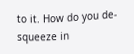to it. How do you de-squeeze in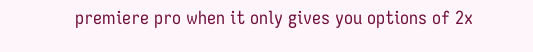premiere pro when it only gives you options of 2x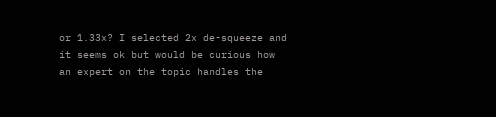or 1.33x? I selected 2x de-squeeze and it seems ok but would be curious how an expert on the topic handles the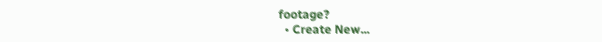footage?
  • Create New...